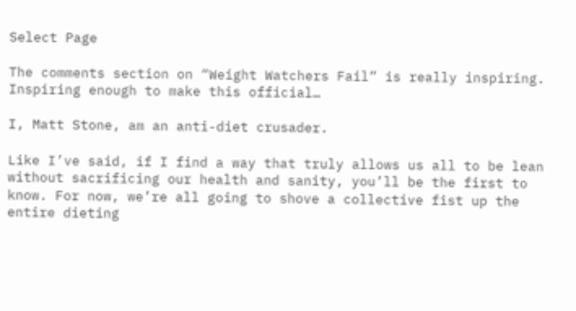Select Page

The comments section on “Weight Watchers Fail” is really inspiring.  Inspiring enough to make this official…

I, Matt Stone, am an anti-diet crusader.

Like I’ve said, if I find a way that truly allows us all to be lean without sacrificing our health and sanity, you’ll be the first to know. For now, we’re all going to shove a collective fist up the entire dieting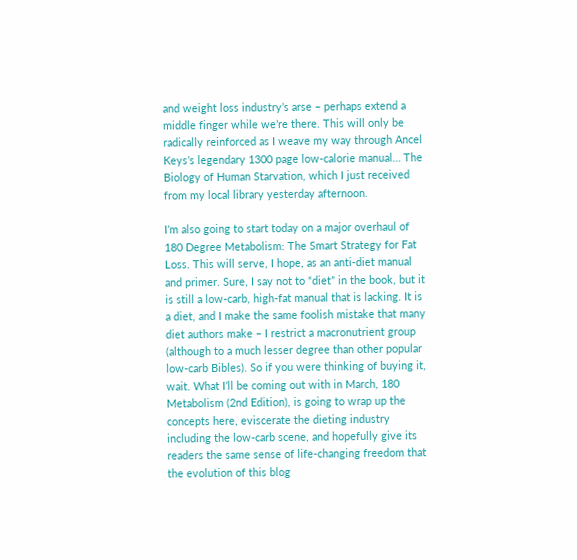and weight loss industry’s arse – perhaps extend a middle finger while we’re there. This will only be radically reinforced as I weave my way through Ancel Keys’s legendary 1300 page low-calorie manual… The Biology of Human Starvation, which I just received from my local library yesterday afternoon.

I’m also going to start today on a major overhaul of 180 Degree Metabolism: The Smart Strategy for Fat Loss. This will serve, I hope, as an anti-diet manual and primer. Sure, I say not to “diet” in the book, but it is still a low-carb, high-fat manual that is lacking. It is a diet, and I make the same foolish mistake that many diet authors make – I restrict a macronutrient group (although to a much lesser degree than other popular low-carb Bibles). So if you were thinking of buying it, wait. What I’ll be coming out with in March, 180 Metabolism (2nd Edition), is going to wrap up the concepts here, eviscerate the dieting industry including the low-carb scene, and hopefully give its readers the same sense of life-changing freedom that the evolution of this blog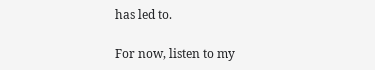has led to.

For now, listen to my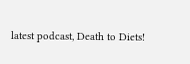latest podcast, Death to Diets!